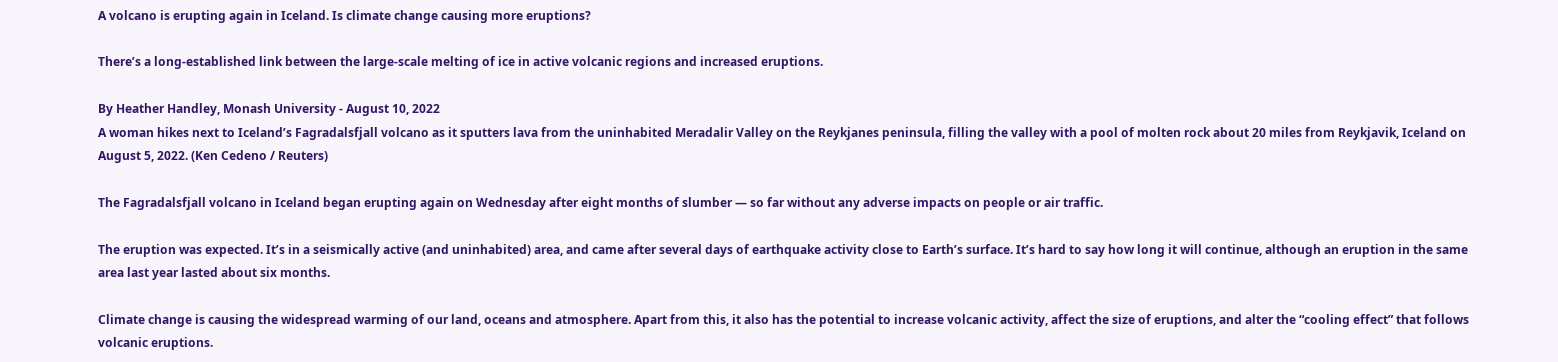A volcano is erupting again in Iceland. Is climate change causing more eruptions?

There’s a long-established link between the large-scale melting of ice in active volcanic regions and increased eruptions.

By Heather Handley, Monash University - August 10, 2022
A woman hikes next to Iceland’s Fagradalsfjall volcano as it sputters lava from the uninhabited Meradalir Valley on the Reykjanes peninsula, filling the valley with a pool of molten rock about 20 miles from Reykjavik, Iceland on August 5, 2022. (Ken Cedeno / Reuters)

The Fagradalsfjall volcano in Iceland began erupting again on Wednesday after eight months of slumber — so far without any adverse impacts on people or air traffic.

The eruption was expected. It’s in a seismically active (and uninhabited) area, and came after several days of earthquake activity close to Earth’s surface. It’s hard to say how long it will continue, although an eruption in the same area last year lasted about six months.

Climate change is causing the widespread warming of our land, oceans and atmosphere. Apart from this, it also has the potential to increase volcanic activity, affect the size of eruptions, and alter the “cooling effect” that follows volcanic eruptions.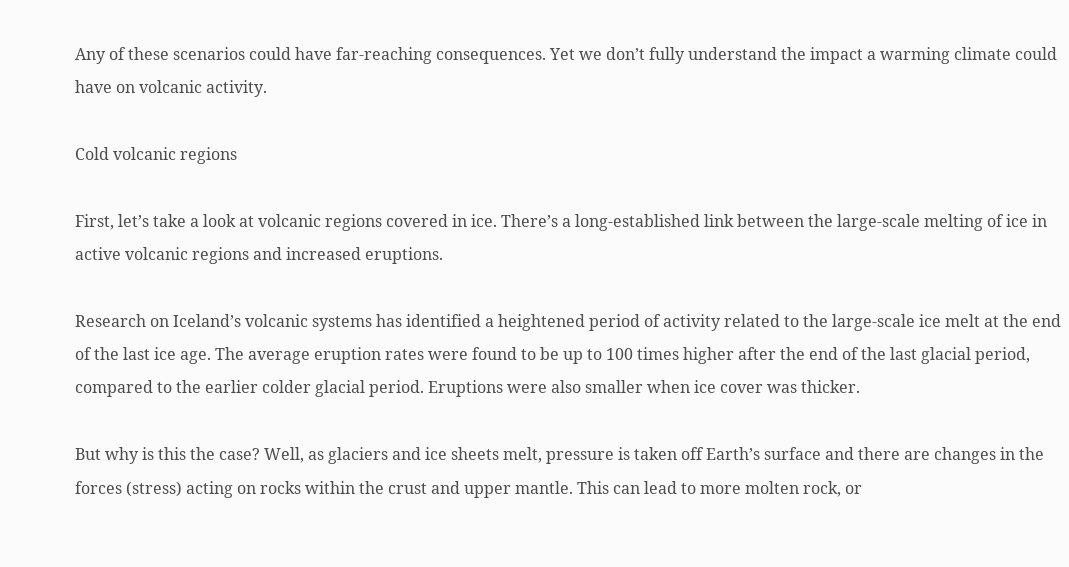Any of these scenarios could have far-reaching consequences. Yet we don’t fully understand the impact a warming climate could have on volcanic activity.

Cold volcanic regions

First, let’s take a look at volcanic regions covered in ice. There’s a long-established link between the large-scale melting of ice in active volcanic regions and increased eruptions.

Research on Iceland’s volcanic systems has identified a heightened period of activity related to the large-scale ice melt at the end of the last ice age. The average eruption rates were found to be up to 100 times higher after the end of the last glacial period, compared to the earlier colder glacial period. Eruptions were also smaller when ice cover was thicker.

But why is this the case? Well, as glaciers and ice sheets melt, pressure is taken off Earth’s surface and there are changes in the forces (stress) acting on rocks within the crust and upper mantle. This can lead to more molten rock, or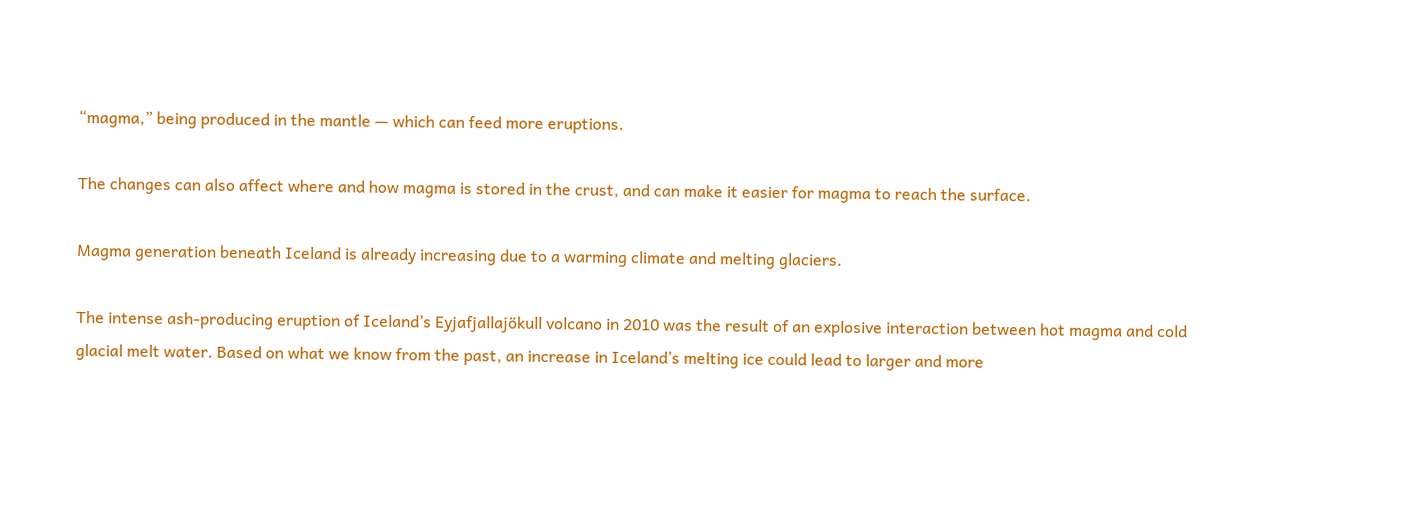“magma,” being produced in the mantle — which can feed more eruptions.

The changes can also affect where and how magma is stored in the crust, and can make it easier for magma to reach the surface.

Magma generation beneath Iceland is already increasing due to a warming climate and melting glaciers.

The intense ash-producing eruption of Iceland’s Eyjafjallajökull volcano in 2010 was the result of an explosive interaction between hot magma and cold glacial melt water. Based on what we know from the past, an increase in Iceland’s melting ice could lead to larger and more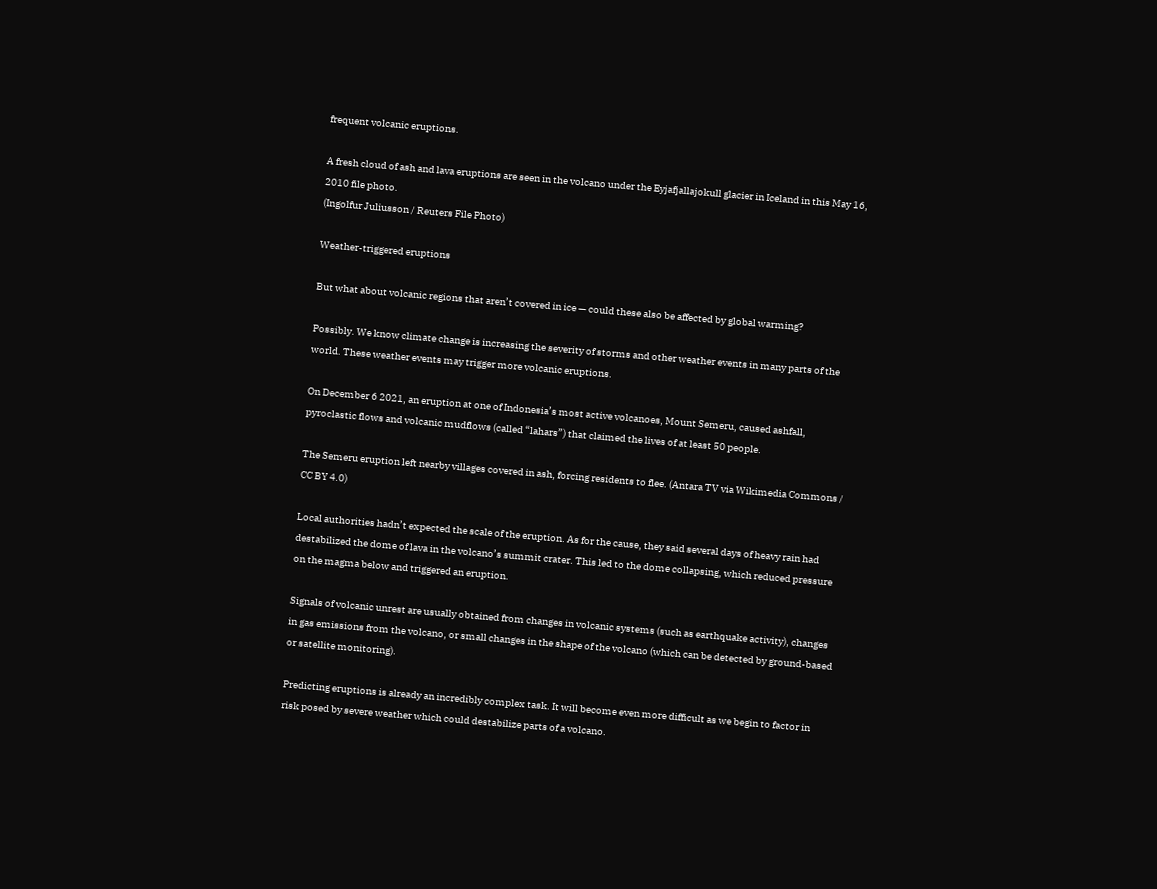frequent volcanic eruptions.

A fresh cloud of ash and lava eruptions are seen in the volcano under the Eyjafjallajokull glacier in Iceland in this May 16, 2010 file photo.
(Ingolfur Juliusson / Reuters File Photo)

Weather-triggered eruptions

But what about volcanic regions that aren’t covered in ice — could these also be affected by global warming?

Possibly. We know climate change is increasing the severity of storms and other weather events in many parts of the world. These weather events may trigger more volcanic eruptions.

On December 6 2021, an eruption at one of Indonesia’s most active volcanoes, Mount Semeru, caused ashfall, pyroclastic flows and volcanic mudflows (called “lahars”) that claimed the lives of at least 50 people.

The Semeru eruption left nearby villages covered in ash, forcing residents to flee. (Antara TV via Wikimedia Commons / CC BY 4.0)

Local authorities hadn’t expected the scale of the eruption. As for the cause, they said several days of heavy rain had destabilized the dome of lava in the volcano’s summit crater. This led to the dome collapsing, which reduced pressure on the magma below and triggered an eruption.

Signals of volcanic unrest are usually obtained from changes in volcanic systems (such as earthquake activity), changes in gas emissions from the volcano, or small changes in the shape of the volcano (which can be detected by ground-based or satellite monitoring).

Predicting eruptions is already an incredibly complex task. It will become even more difficult as we begin to factor in risk posed by severe weather which could destabilize parts of a volcano.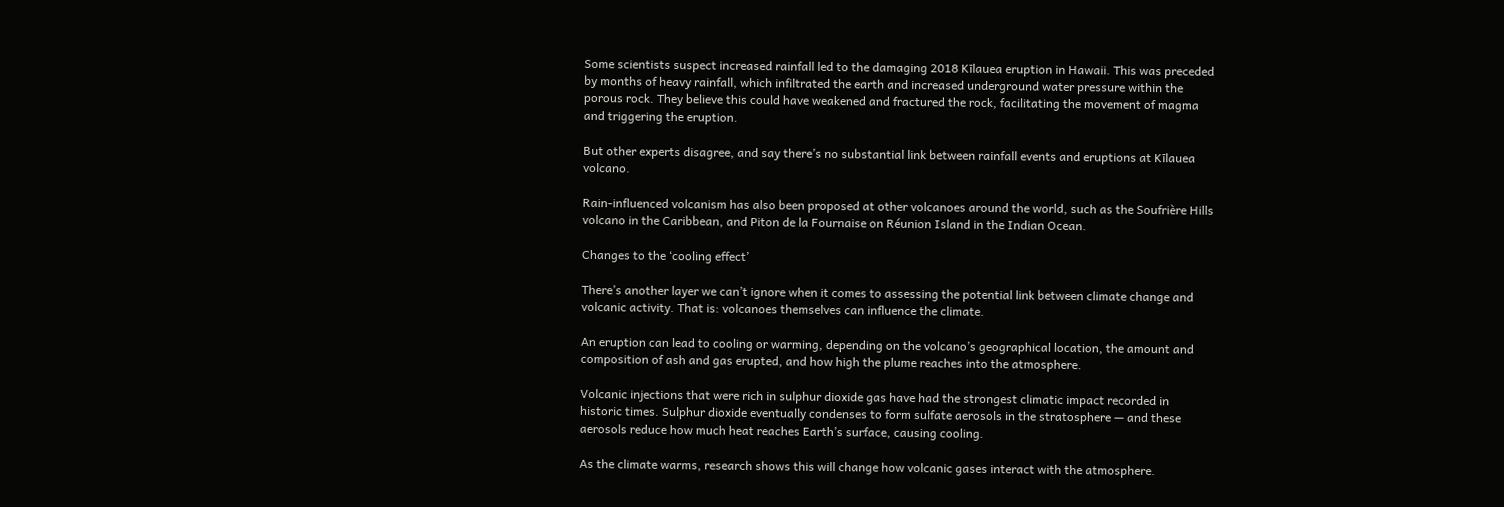Some scientists suspect increased rainfall led to the damaging 2018 Kīlauea eruption in Hawaii. This was preceded by months of heavy rainfall, which infiltrated the earth and increased underground water pressure within the porous rock. They believe this could have weakened and fractured the rock, facilitating the movement of magma and triggering the eruption.

But other experts disagree, and say there’s no substantial link between rainfall events and eruptions at Kīlauea volcano.

Rain-influenced volcanism has also been proposed at other volcanoes around the world, such as the Soufrière Hills volcano in the Caribbean, and Piton de la Fournaise on Réunion Island in the Indian Ocean.

Changes to the ‘cooling effect’

There’s another layer we can’t ignore when it comes to assessing the potential link between climate change and volcanic activity. That is: volcanoes themselves can influence the climate.

An eruption can lead to cooling or warming, depending on the volcano’s geographical location, the amount and composition of ash and gas erupted, and how high the plume reaches into the atmosphere.

Volcanic injections that were rich in sulphur dioxide gas have had the strongest climatic impact recorded in historic times. Sulphur dioxide eventually condenses to form sulfate aerosols in the stratosphere — and these aerosols reduce how much heat reaches Earth’s surface, causing cooling.

As the climate warms, research shows this will change how volcanic gases interact with the atmosphere.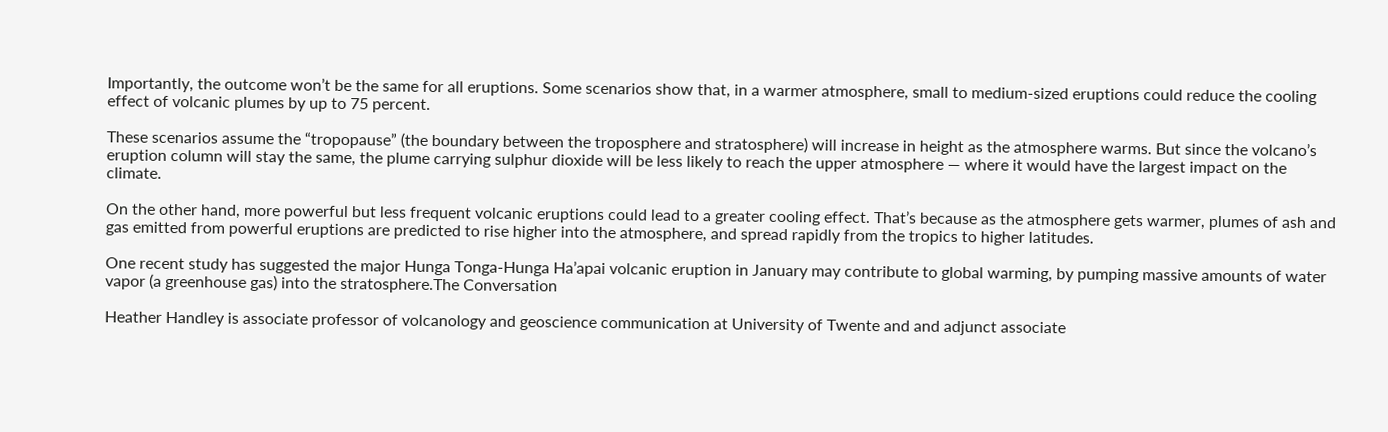Importantly, the outcome won’t be the same for all eruptions. Some scenarios show that, in a warmer atmosphere, small to medium-sized eruptions could reduce the cooling effect of volcanic plumes by up to 75 percent.

These scenarios assume the “tropopause” (the boundary between the troposphere and stratosphere) will increase in height as the atmosphere warms. But since the volcano’s eruption column will stay the same, the plume carrying sulphur dioxide will be less likely to reach the upper atmosphere — where it would have the largest impact on the climate.

On the other hand, more powerful but less frequent volcanic eruptions could lead to a greater cooling effect. That’s because as the atmosphere gets warmer, plumes of ash and gas emitted from powerful eruptions are predicted to rise higher into the atmosphere, and spread rapidly from the tropics to higher latitudes.

One recent study has suggested the major Hunga Tonga-Hunga Ha’apai volcanic eruption in January may contribute to global warming, by pumping massive amounts of water vapor (a greenhouse gas) into the stratosphere.The Conversation

Heather Handley is associate professor of volcanology and geoscience communication at University of Twente and and adjunct associate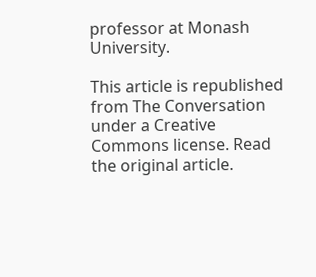professor at Monash University.

This article is republished from The Conversation under a Creative Commons license. Read the original article.